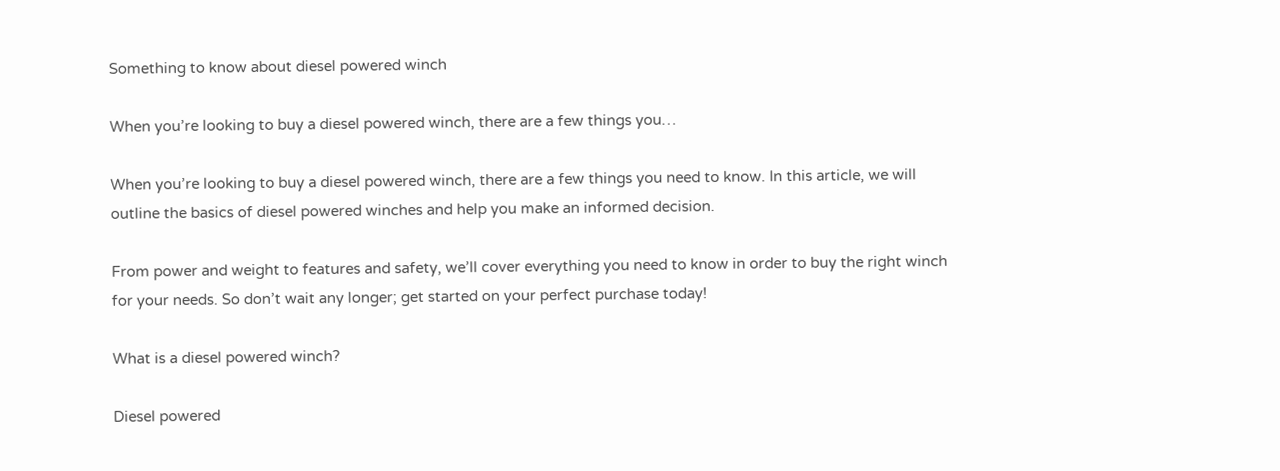Something to know about diesel powered winch

When you’re looking to buy a diesel powered winch, there are a few things you…

When you’re looking to buy a diesel powered winch, there are a few things you need to know. In this article, we will outline the basics of diesel powered winches and help you make an informed decision.

From power and weight to features and safety, we’ll cover everything you need to know in order to buy the right winch for your needs. So don’t wait any longer; get started on your perfect purchase today!

What is a diesel powered winch?

Diesel powered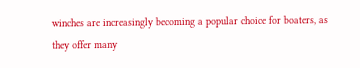winches are increasingly becoming a popular choice for boaters, as they offer many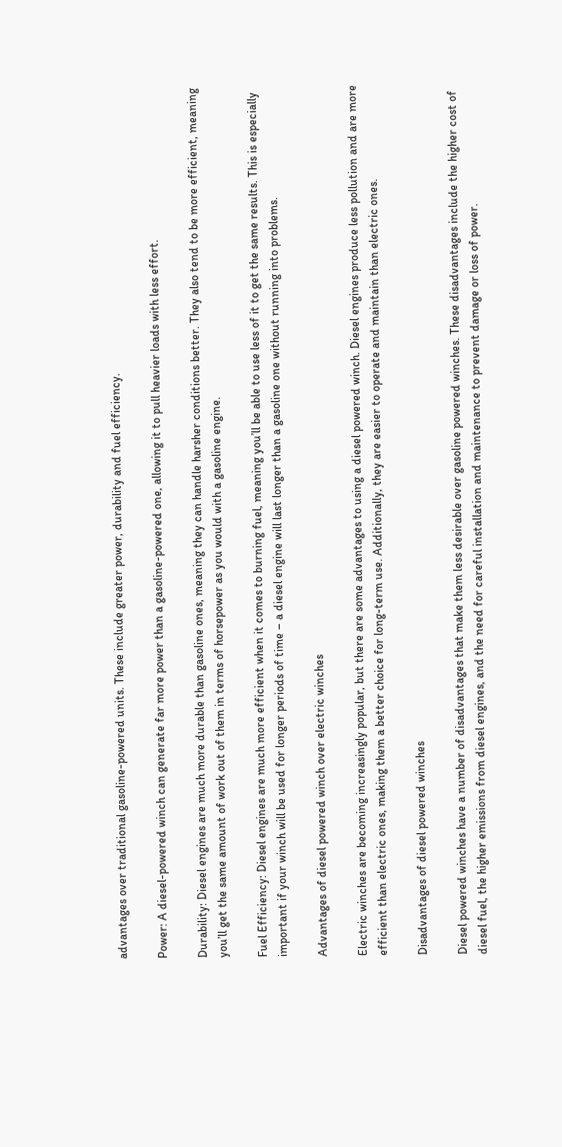advantages over traditional gasoline-powered units. These include greater power, durability and fuel efficiency.

Power: A diesel-powered winch can generate far more power than a gasoline-powered one, allowing it to pull heavier loads with less effort.

Durability: Diesel engines are much more durable than gasoline ones, meaning they can handle harsher conditions better. They also tend to be more efficient, meaning you’ll get the same amount of work out of them in terms of horsepower as you would with a gasoline engine.

Fuel Efficiency: Diesel engines are much more efficient when it comes to burning fuel, meaning you’ll be able to use less of it to get the same results. This is especially important if your winch will be used for longer periods of time – a diesel engine will last longer than a gasoline one without running into problems.

Advantages of diesel powered winch over electric winches

Electric winches are becoming increasingly popular, but there are some advantages to using a diesel powered winch. Diesel engines produce less pollution and are more efficient than electric ones, making them a better choice for long-term use. Additionally, they are easier to operate and maintain than electric ones.

Disadvantages of diesel powered winches

Diesel powered winches have a number of disadvantages that make them less desirable over gasoline powered winches. These disadvantages include the higher cost of diesel fuel, the higher emissions from diesel engines, and the need for careful installation and maintenance to prevent damage or loss of power.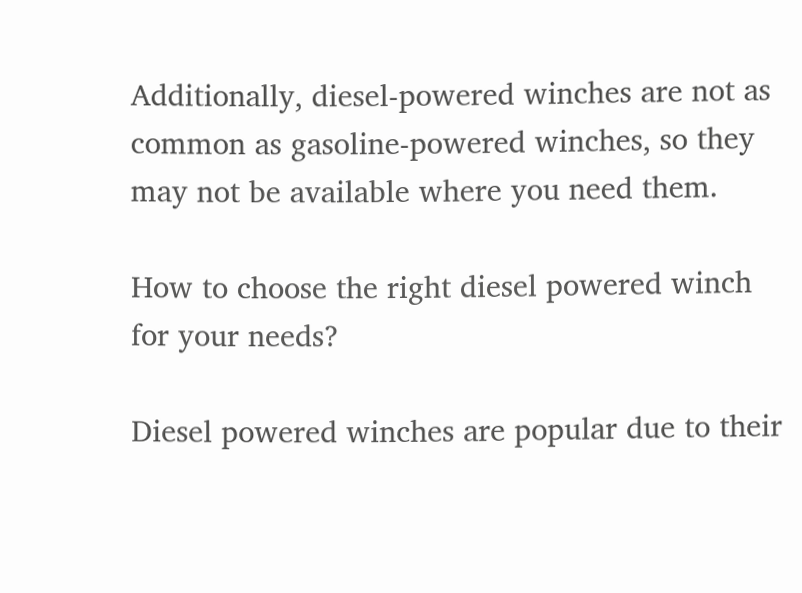Additionally, diesel-powered winches are not as common as gasoline-powered winches, so they may not be available where you need them.

How to choose the right diesel powered winch for your needs?

Diesel powered winches are popular due to their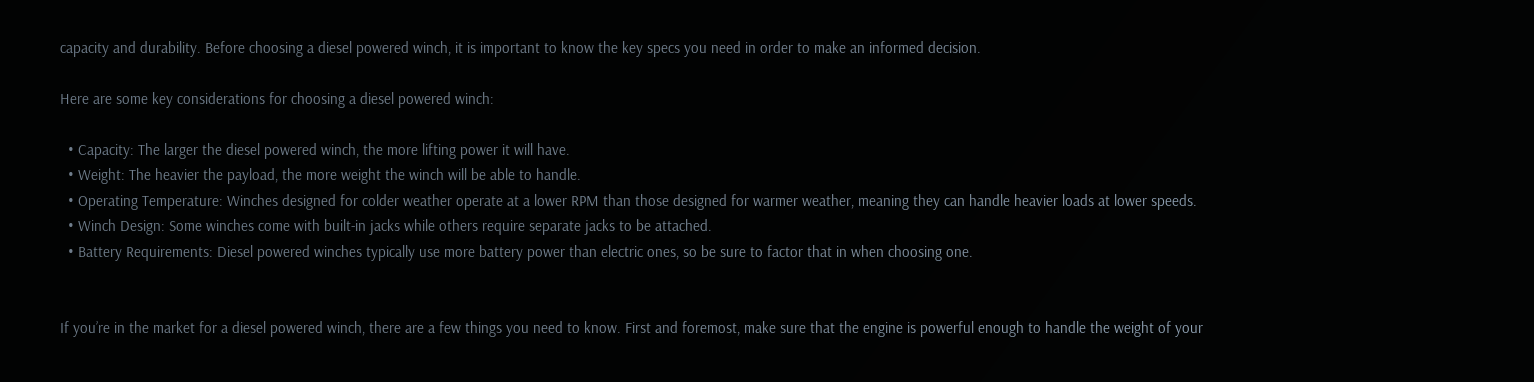capacity and durability. Before choosing a diesel powered winch, it is important to know the key specs you need in order to make an informed decision.

Here are some key considerations for choosing a diesel powered winch:

  • Capacity: The larger the diesel powered winch, the more lifting power it will have.
  • Weight: The heavier the payload, the more weight the winch will be able to handle.
  • Operating Temperature: Winches designed for colder weather operate at a lower RPM than those designed for warmer weather, meaning they can handle heavier loads at lower speeds.
  • Winch Design: Some winches come with built-in jacks while others require separate jacks to be attached.
  • Battery Requirements: Diesel powered winches typically use more battery power than electric ones, so be sure to factor that in when choosing one.


If you’re in the market for a diesel powered winch, there are a few things you need to know. First and foremost, make sure that the engine is powerful enough to handle the weight of your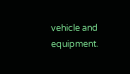vehicle and equipment.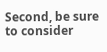Second, be sure to consider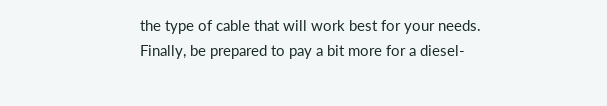the type of cable that will work best for your needs. Finally, be prepared to pay a bit more for a diesel-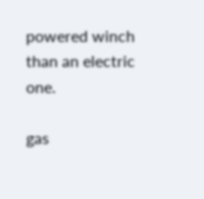powered winch than an electric one.

gas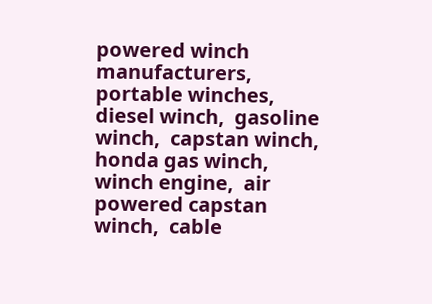powered winch manufacturers,  portable winches,  diesel winch,  gasoline winch,  capstan winch,  honda gas winch,  winch engine,  air powered capstan winch,  cable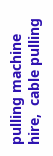pulling machine hire,  cable pulling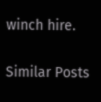winch hire.

Similar Posts